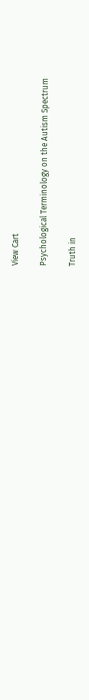View Cart

Psychological Terminology on the Autism Spectrum

Truth in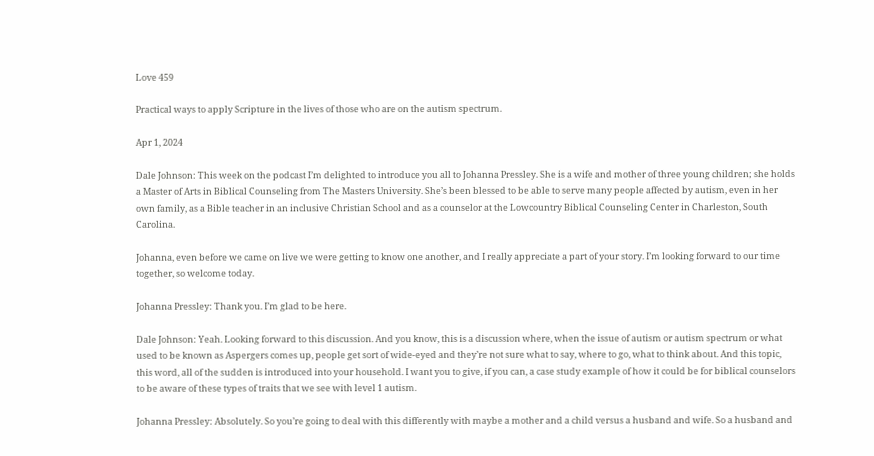Love 459

Practical ways to apply Scripture in the lives of those who are on the autism spectrum.

Apr 1, 2024

Dale Johnson: This week on the podcast I’m delighted to introduce you all to Johanna Pressley. She is a wife and mother of three young children; she holds a Master of Arts in Biblical Counseling from The Masters University. She’s been blessed to be able to serve many people affected by autism, even in her own family, as a Bible teacher in an inclusive Christian School and as a counselor at the Lowcountry Biblical Counseling Center in Charleston, South Carolina.

Johanna, even before we came on live we were getting to know one another, and I really appreciate a part of your story. I’m looking forward to our time together, so welcome today.

Johanna Pressley: Thank you. I’m glad to be here.

Dale Johnson: Yeah. Looking forward to this discussion. And you know, this is a discussion where, when the issue of autism or autism spectrum or what used to be known as Aspergers comes up, people get sort of wide-eyed and they’re not sure what to say, where to go, what to think about. And this topic, this word, all of the sudden is introduced into your household. I want you to give, if you can, a case study example of how it could be for biblical counselors to be aware of these types of traits that we see with level 1 autism.

Johanna Pressley: Absolutely. So you’re going to deal with this differently with maybe a mother and a child versus a husband and wife. So a husband and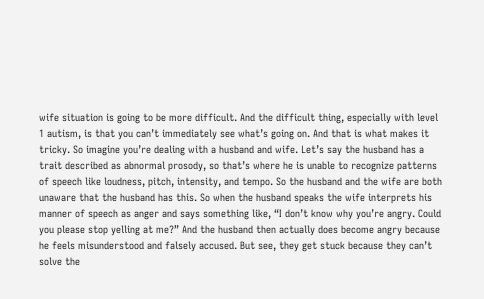wife situation is going to be more difficult. And the difficult thing, especially with level 1 autism, is that you can’t immediately see what’s going on. And that is what makes it tricky. So imagine you’re dealing with a husband and wife. Let’s say the husband has a trait described as abnormal prosody, so that’s where he is unable to recognize patterns of speech like loudness, pitch, intensity, and tempo. So the husband and the wife are both unaware that the husband has this. So when the husband speaks the wife interprets his manner of speech as anger and says something like, “I don’t know why you’re angry. Could you please stop yelling at me?” And the husband then actually does become angry because he feels misunderstood and falsely accused. But see, they get stuck because they can’t solve the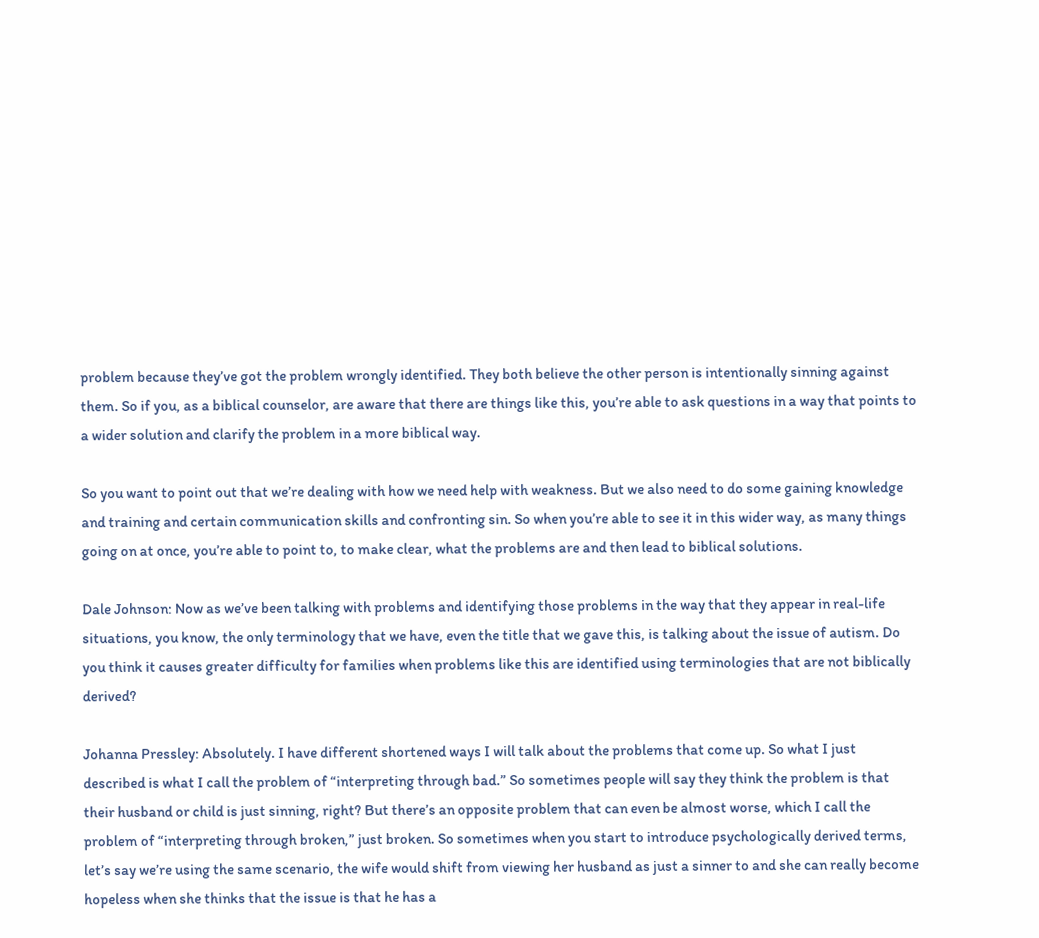problem because they’ve got the problem wrongly identified. They both believe the other person is intentionally sinning against them. So if you, as a biblical counselor, are aware that there are things like this, you’re able to ask questions in a way that points to a wider solution and clarify the problem in a more biblical way.

So you want to point out that we’re dealing with how we need help with weakness. But we also need to do some gaining knowledge and training and certain communication skills and confronting sin. So when you’re able to see it in this wider way, as many things going on at once, you’re able to point to, to make clear, what the problems are and then lead to biblical solutions.

Dale Johnson: Now as we’ve been talking with problems and identifying those problems in the way that they appear in real-life situations, you know, the only terminology that we have, even the title that we gave this, is talking about the issue of autism. Do you think it causes greater difficulty for families when problems like this are identified using terminologies that are not biblically derived?

Johanna Pressley: Absolutely. I have different shortened ways I will talk about the problems that come up. So what I just described is what I call the problem of “interpreting through bad.” So sometimes people will say they think the problem is that their husband or child is just sinning, right? But there’s an opposite problem that can even be almost worse, which I call the problem of “interpreting through broken,” just broken. So sometimes when you start to introduce psychologically derived terms, let’s say we’re using the same scenario, the wife would shift from viewing her husband as just a sinner to and she can really become hopeless when she thinks that the issue is that he has a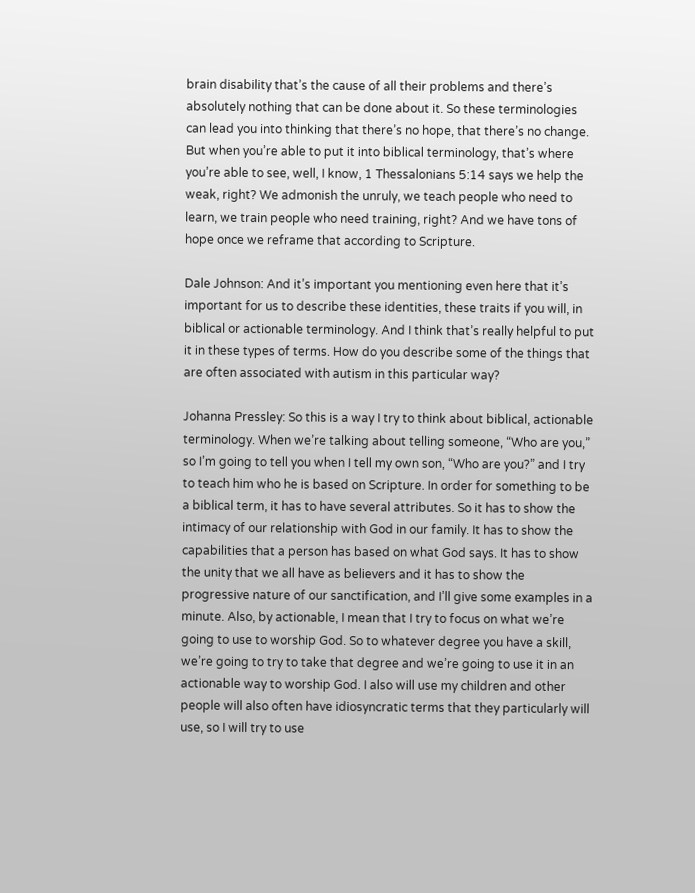brain disability that’s the cause of all their problems and there’s absolutely nothing that can be done about it. So these terminologies can lead you into thinking that there’s no hope, that there’s no change. But when you’re able to put it into biblical terminology, that’s where you’re able to see, well, I know, 1 Thessalonians 5:14 says we help the weak, right? We admonish the unruly, we teach people who need to learn, we train people who need training, right? And we have tons of hope once we reframe that according to Scripture.

Dale Johnson: And it’s important you mentioning even here that it’s important for us to describe these identities, these traits if you will, in biblical or actionable terminology. And I think that’s really helpful to put it in these types of terms. How do you describe some of the things that are often associated with autism in this particular way?

Johanna Pressley: So this is a way I try to think about biblical, actionable terminology. When we’re talking about telling someone, “Who are you,” so I’m going to tell you when I tell my own son, “Who are you?” and I try to teach him who he is based on Scripture. In order for something to be a biblical term, it has to have several attributes. So it has to show the intimacy of our relationship with God in our family. It has to show the capabilities that a person has based on what God says. It has to show the unity that we all have as believers and it has to show the progressive nature of our sanctification, and I’ll give some examples in a minute. Also, by actionable, I mean that I try to focus on what we’re going to use to worship God. So to whatever degree you have a skill, we’re going to try to take that degree and we’re going to use it in an actionable way to worship God. I also will use my children and other people will also often have idiosyncratic terms that they particularly will use, so I will try to use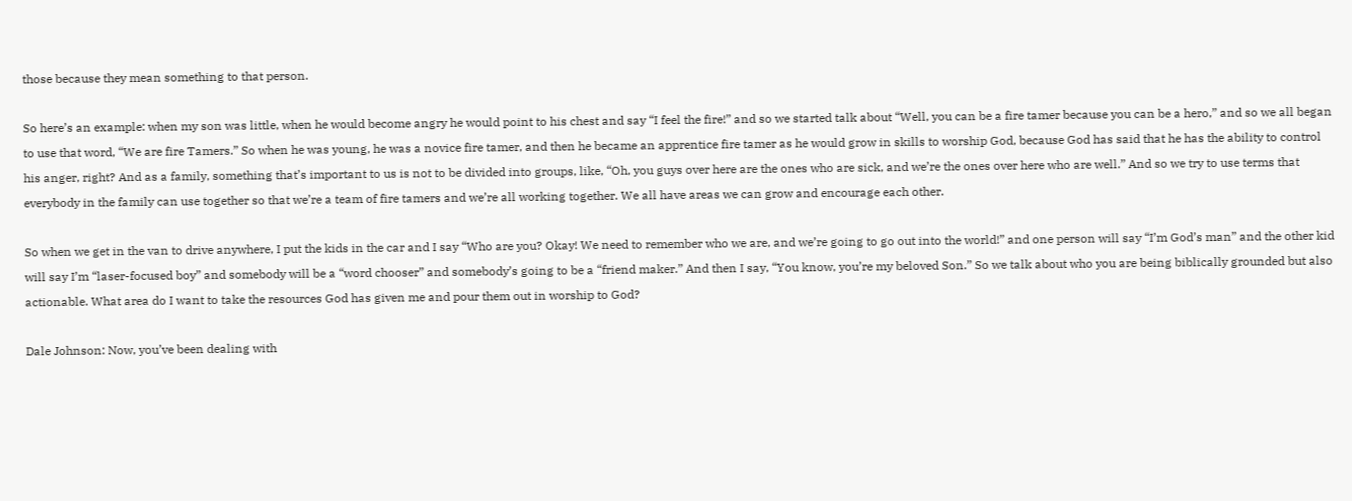those because they mean something to that person.

So here’s an example: when my son was little, when he would become angry he would point to his chest and say “I feel the fire!” and so we started talk about “Well, you can be a fire tamer because you can be a hero,” and so we all began to use that word, “We are fire Tamers.” So when he was young, he was a novice fire tamer, and then he became an apprentice fire tamer as he would grow in skills to worship God, because God has said that he has the ability to control his anger, right? And as a family, something that’s important to us is not to be divided into groups, like, “Oh, you guys over here are the ones who are sick, and we’re the ones over here who are well.” And so we try to use terms that everybody in the family can use together so that we’re a team of fire tamers and we’re all working together. We all have areas we can grow and encourage each other.

So when we get in the van to drive anywhere, I put the kids in the car and I say “Who are you? Okay! We need to remember who we are, and we’re going to go out into the world!” and one person will say “I’m God’s man” and the other kid will say I’m “laser-focused boy” and somebody will be a “word chooser” and somebody’s going to be a “friend maker.” And then I say, “You know, you’re my beloved Son.” So we talk about who you are being biblically grounded but also actionable. What area do I want to take the resources God has given me and pour them out in worship to God?

Dale Johnson: Now, you’ve been dealing with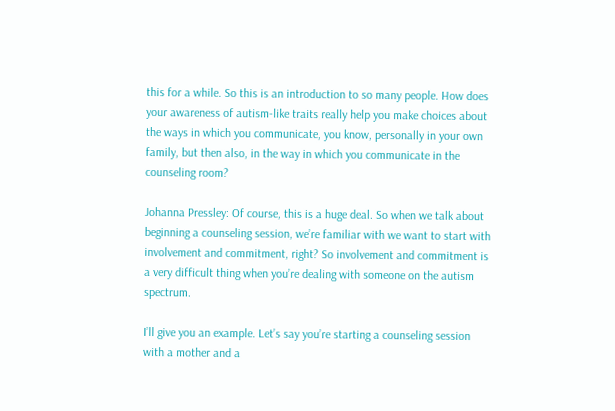this for a while. So this is an introduction to so many people. How does your awareness of autism-like traits really help you make choices about the ways in which you communicate, you know, personally in your own family, but then also, in the way in which you communicate in the counseling room?

Johanna Pressley: Of course, this is a huge deal. So when we talk about beginning a counseling session, we’re familiar with we want to start with involvement and commitment, right? So involvement and commitment is a very difficult thing when you’re dealing with someone on the autism spectrum.

I’ll give you an example. Let’s say you’re starting a counseling session with a mother and a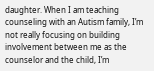daughter. When I am teaching counseling with an Autism family, I’m not really focusing on building involvement between me as the counselor and the child, I’m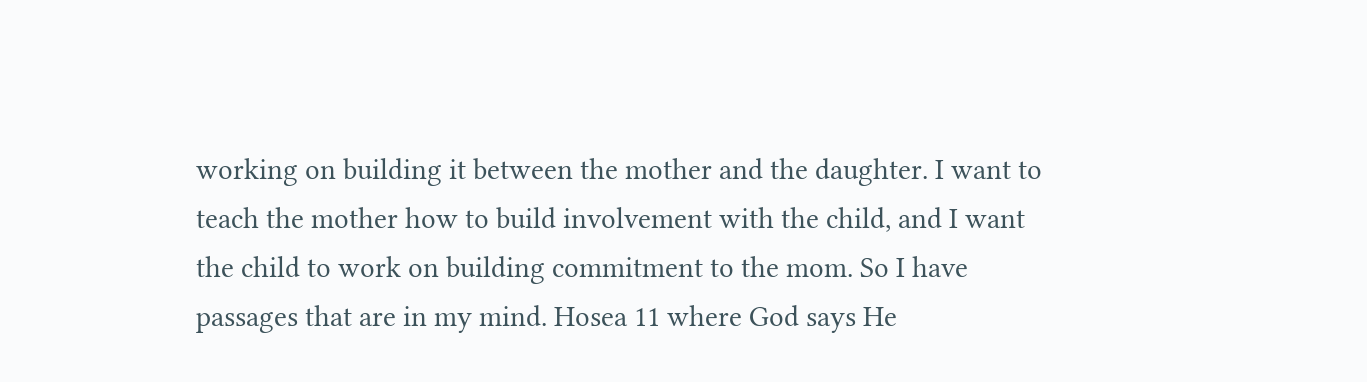working on building it between the mother and the daughter. I want to teach the mother how to build involvement with the child, and I want the child to work on building commitment to the mom. So I have passages that are in my mind. Hosea 11 where God says He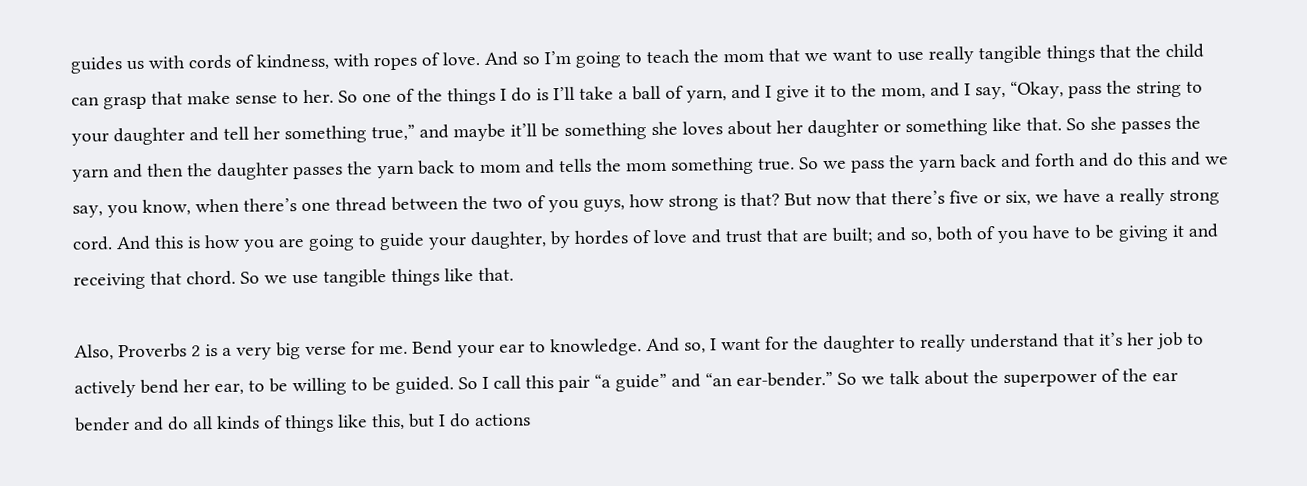guides us with cords of kindness, with ropes of love. And so I’m going to teach the mom that we want to use really tangible things that the child can grasp that make sense to her. So one of the things I do is I’ll take a ball of yarn, and I give it to the mom, and I say, “Okay, pass the string to your daughter and tell her something true,” and maybe it’ll be something she loves about her daughter or something like that. So she passes the yarn and then the daughter passes the yarn back to mom and tells the mom something true. So we pass the yarn back and forth and do this and we say, you know, when there’s one thread between the two of you guys, how strong is that? But now that there’s five or six, we have a really strong cord. And this is how you are going to guide your daughter, by hordes of love and trust that are built; and so, both of you have to be giving it and receiving that chord. So we use tangible things like that.

Also, Proverbs 2 is a very big verse for me. Bend your ear to knowledge. And so, I want for the daughter to really understand that it’s her job to actively bend her ear, to be willing to be guided. So I call this pair “a guide” and “an ear-bender.” So we talk about the superpower of the ear bender and do all kinds of things like this, but I do actions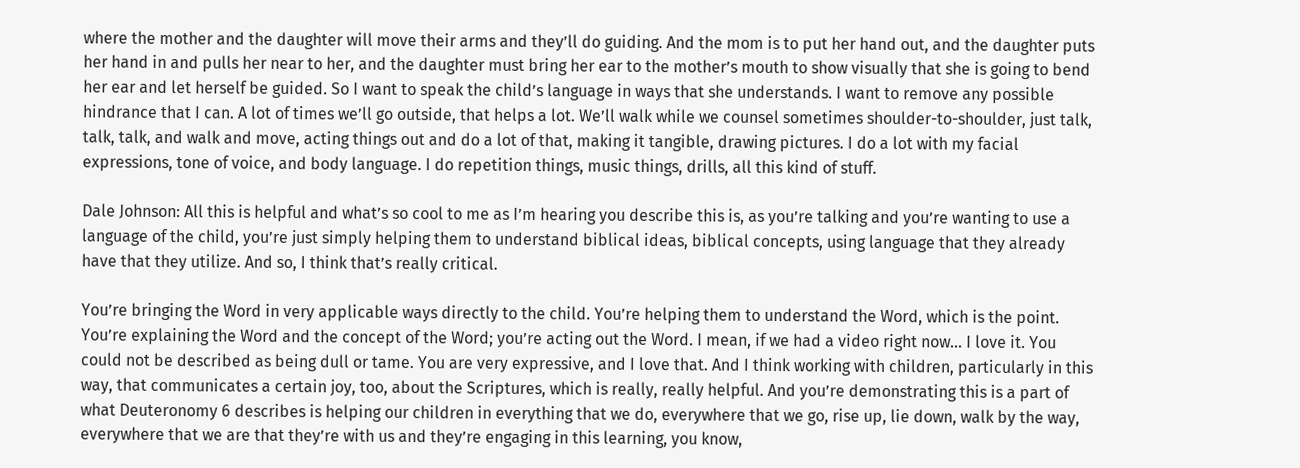where the mother and the daughter will move their arms and they’ll do guiding. And the mom is to put her hand out, and the daughter puts her hand in and pulls her near to her, and the daughter must bring her ear to the mother’s mouth to show visually that she is going to bend her ear and let herself be guided. So I want to speak the child’s language in ways that she understands. I want to remove any possible hindrance that I can. A lot of times we’ll go outside, that helps a lot. We’ll walk while we counsel sometimes shoulder-to-shoulder, just talk, talk, talk, and walk and move, acting things out and do a lot of that, making it tangible, drawing pictures. I do a lot with my facial expressions, tone of voice, and body language. I do repetition things, music things, drills, all this kind of stuff.

Dale Johnson: All this is helpful and what’s so cool to me as I’m hearing you describe this is, as you’re talking and you’re wanting to use a language of the child, you’re just simply helping them to understand biblical ideas, biblical concepts, using language that they already have that they utilize. And so, I think that’s really critical.

You’re bringing the Word in very applicable ways directly to the child. You’re helping them to understand the Word, which is the point. You’re explaining the Word and the concept of the Word; you’re acting out the Word. I mean, if we had a video right now… I love it. You could not be described as being dull or tame. You are very expressive, and I love that. And I think working with children, particularly in this way, that communicates a certain joy, too, about the Scriptures, which is really, really helpful. And you’re demonstrating this is a part of what Deuteronomy 6 describes is helping our children in everything that we do, everywhere that we go, rise up, lie down, walk by the way, everywhere that we are that they’re with us and they’re engaging in this learning, you know,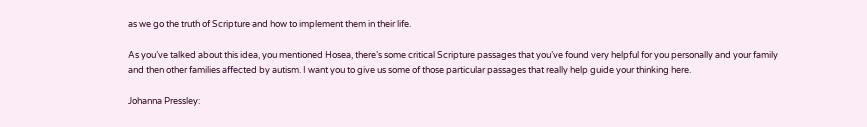as we go the truth of Scripture and how to implement them in their life.

As you’ve talked about this idea, you mentioned Hosea, there’s some critical Scripture passages that you’ve found very helpful for you personally and your family and then other families affected by autism. I want you to give us some of those particular passages that really help guide your thinking here.

Johanna Pressley: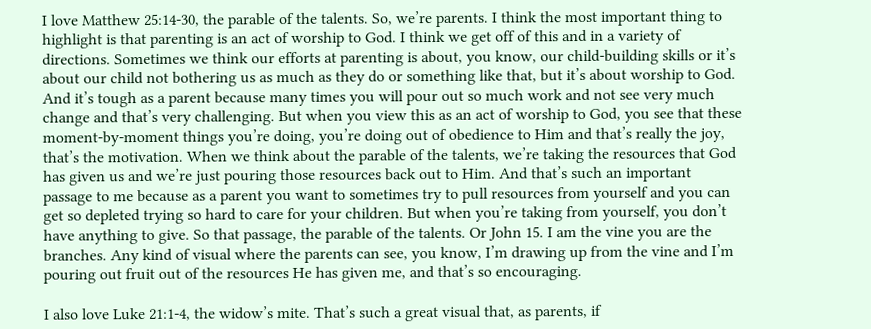I love Matthew 25:14-30, the parable of the talents. So, we’re parents. I think the most important thing to highlight is that parenting is an act of worship to God. I think we get off of this and in a variety of directions. Sometimes we think our efforts at parenting is about, you know, our child-building skills or it’s about our child not bothering us as much as they do or something like that, but it’s about worship to God. And it’s tough as a parent because many times you will pour out so much work and not see very much change and that’s very challenging. But when you view this as an act of worship to God, you see that these moment-by-moment things you’re doing, you’re doing out of obedience to Him and that’s really the joy, that’s the motivation. When we think about the parable of the talents, we’re taking the resources that God has given us and we’re just pouring those resources back out to Him. And that’s such an important passage to me because as a parent you want to sometimes try to pull resources from yourself and you can get so depleted trying so hard to care for your children. But when you’re taking from yourself, you don’t have anything to give. So that passage, the parable of the talents. Or John 15. I am the vine you are the branches. Any kind of visual where the parents can see, you know, I’m drawing up from the vine and I’m pouring out fruit out of the resources He has given me, and that’s so encouraging.

I also love Luke 21:1-4, the widow’s mite. That’s such a great visual that, as parents, if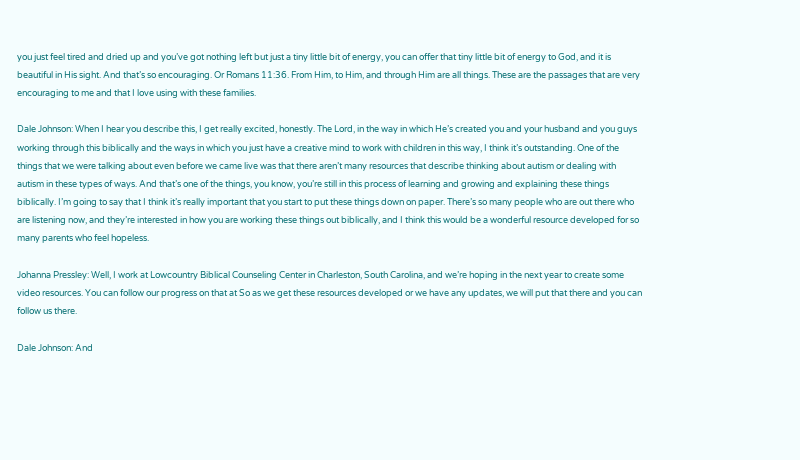you just feel tired and dried up and you’ve got nothing left but just a tiny little bit of energy, you can offer that tiny little bit of energy to God, and it is beautiful in His sight. And that’s so encouraging. Or Romans 11:36. From Him, to Him, and through Him are all things. These are the passages that are very encouraging to me and that I love using with these families.

Dale Johnson: When I hear you describe this, I get really excited, honestly. The Lord, in the way in which He’s created you and your husband and you guys working through this biblically and the ways in which you just have a creative mind to work with children in this way, I think it’s outstanding. One of the things that we were talking about even before we came live was that there aren’t many resources that describe thinking about autism or dealing with autism in these types of ways. And that’s one of the things, you know, you’re still in this process of learning and growing and explaining these things biblically. I’m going to say that I think it’s really important that you start to put these things down on paper. There’s so many people who are out there who are listening now, and they’re interested in how you are working these things out biblically, and I think this would be a wonderful resource developed for so many parents who feel hopeless.

Johanna Pressley: Well, I work at Lowcountry Biblical Counseling Center in Charleston, South Carolina, and we’re hoping in the next year to create some video resources. You can follow our progress on that at So as we get these resources developed or we have any updates, we will put that there and you can follow us there.

Dale Johnson: And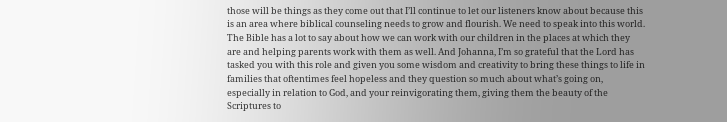those will be things as they come out that I’ll continue to let our listeners know about because this is an area where biblical counseling needs to grow and flourish. We need to speak into this world. The Bible has a lot to say about how we can work with our children in the places at which they are and helping parents work with them as well. And Johanna, I’m so grateful that the Lord has tasked you with this role and given you some wisdom and creativity to bring these things to life in families that oftentimes feel hopeless and they question so much about what’s going on, especially in relation to God, and your reinvigorating them, giving them the beauty of the Scriptures to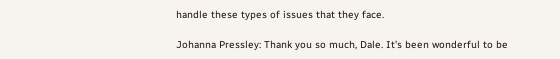handle these types of issues that they face.

Johanna Pressley: Thank you so much, Dale. It’s been wonderful to be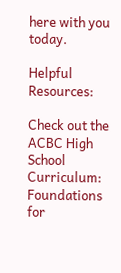here with you today.

Helpful Resources:

Check out the ACBC High School Curriculum: Foundations for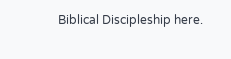Biblical Discipleship here.